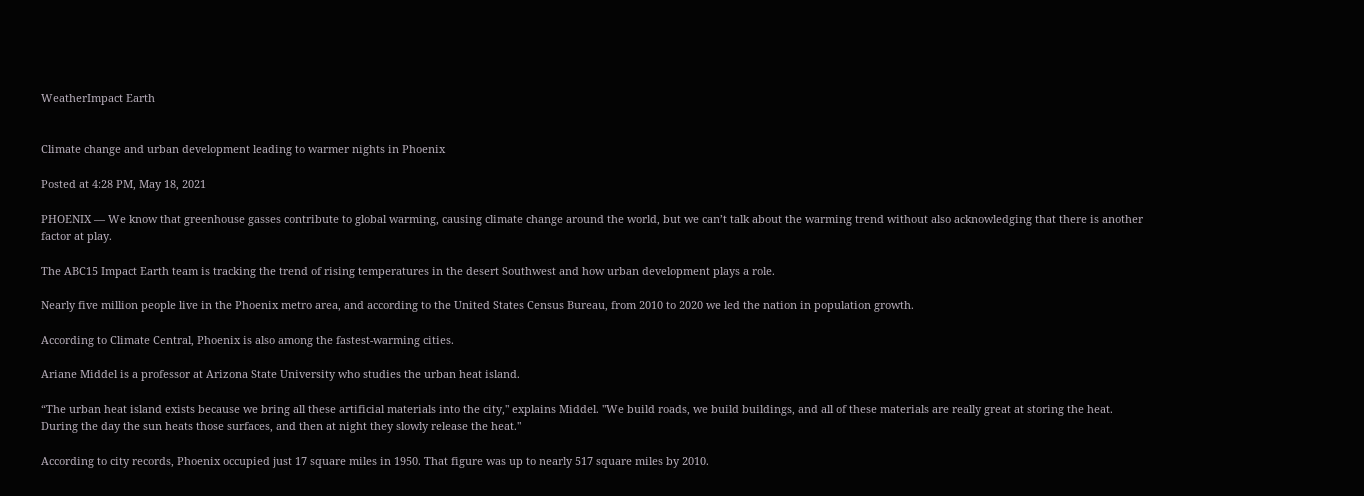WeatherImpact Earth


Climate change and urban development leading to warmer nights in Phoenix

Posted at 4:28 PM, May 18, 2021

PHOENIX — We know that greenhouse gasses contribute to global warming, causing climate change around the world, but we can’t talk about the warming trend without also acknowledging that there is another factor at play.

The ABC15 Impact Earth team is tracking the trend of rising temperatures in the desert Southwest and how urban development plays a role.

Nearly five million people live in the Phoenix metro area, and according to the United States Census Bureau, from 2010 to 2020 we led the nation in population growth.

According to Climate Central, Phoenix is also among the fastest-warming cities.

Ariane Middel is a professor at Arizona State University who studies the urban heat island.

“The urban heat island exists because we bring all these artificial materials into the city," explains Middel. "We build roads, we build buildings, and all of these materials are really great at storing the heat. During the day the sun heats those surfaces, and then at night they slowly release the heat."

According to city records, Phoenix occupied just 17 square miles in 1950. That figure was up to nearly 517 square miles by 2010.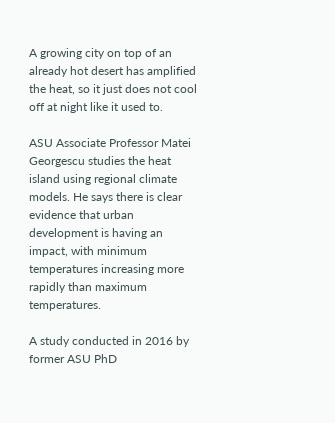A growing city on top of an already hot desert has amplified the heat, so it just does not cool off at night like it used to.

ASU Associate Professor Matei Georgescu studies the heat island using regional climate models. He says there is clear evidence that urban development is having an impact, with minimum temperatures increasing more rapidly than maximum temperatures.

A study conducted in 2016 by former ASU PhD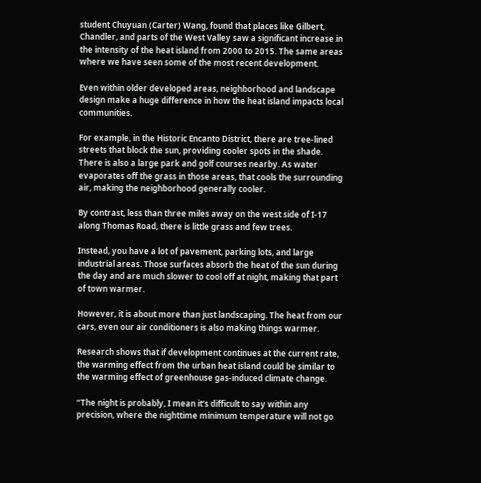student Chuyuan (Carter) Wang, found that places like Gilbert, Chandler, and parts of the West Valley saw a significant increase in the intensity of the heat island from 2000 to 2015. The same areas where we have seen some of the most recent development.

Even within older developed areas, neighborhood and landscape design make a huge difference in how the heat island impacts local communities.

For example, in the Historic Encanto District, there are tree-lined streets that block the sun, providing cooler spots in the shade. There is also a large park and golf courses nearby. As water evaporates off the grass in those areas, that cools the surrounding air, making the neighborhood generally cooler.

By contrast, less than three miles away on the west side of I-17 along Thomas Road, there is little grass and few trees.

Instead, you have a lot of pavement, parking lots, and large industrial areas. Those surfaces absorb the heat of the sun during the day and are much slower to cool off at night, making that part of town warmer.

However, it is about more than just landscaping. The heat from our cars, even our air conditioners is also making things warmer.

Research shows that if development continues at the current rate, the warming effect from the urban heat island could be similar to the warming effect of greenhouse gas-induced climate change.

“The night is probably, I mean it’s difficult to say within any precision, where the nighttime minimum temperature will not go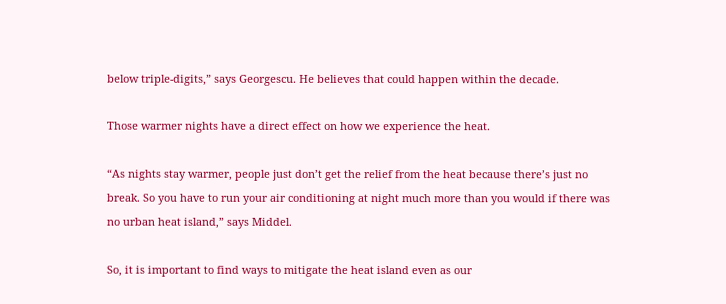below triple-digits,” says Georgescu. He believes that could happen within the decade.

Those warmer nights have a direct effect on how we experience the heat.

“As nights stay warmer, people just don’t get the relief from the heat because there’s just no break. So you have to run your air conditioning at night much more than you would if there was no urban heat island,” says Middel.

So, it is important to find ways to mitigate the heat island even as our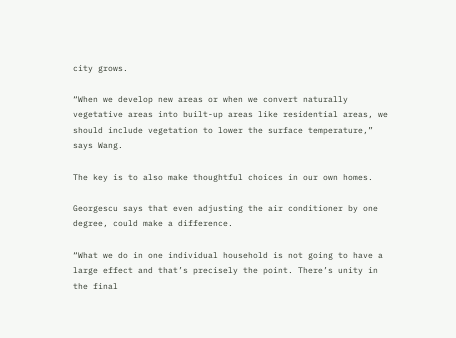city grows.

“When we develop new areas or when we convert naturally vegetative areas into built-up areas like residential areas, we should include vegetation to lower the surface temperature,” says Wang.

The key is to also make thoughtful choices in our own homes.

Georgescu says that even adjusting the air conditioner by one degree, could make a difference.

“What we do in one individual household is not going to have a large effect and that’s precisely the point. There’s unity in the final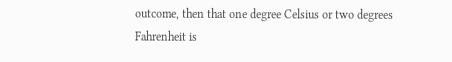outcome, then that one degree Celsius or two degrees Fahrenheit is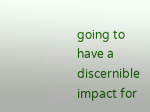going to have a discernible impact for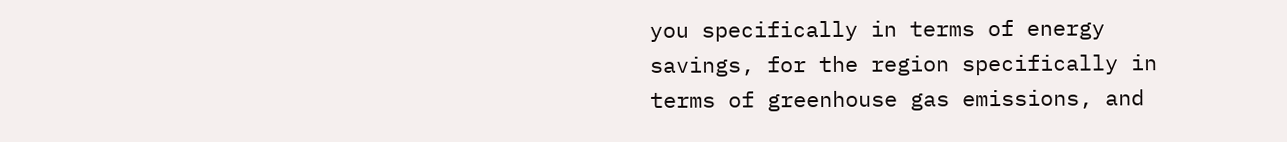you specifically in terms of energy savings, for the region specifically in terms of greenhouse gas emissions, and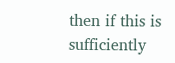then if this is sufficiently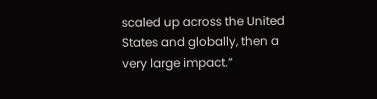scaled up across the United States and globally, then a very large impact.”